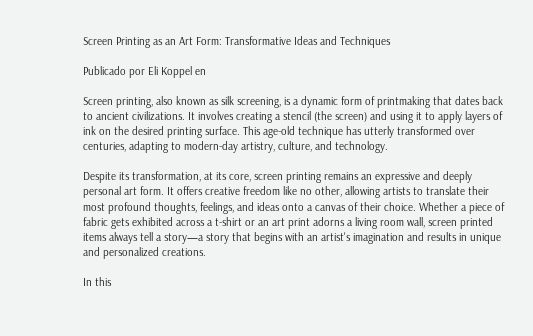Screen Printing as an Art Form: Transformative Ideas and Techniques

Publicado por Eli Koppel en

Screen printing, also known as silk screening, is a dynamic form of printmaking that dates back to ancient civilizations. It involves creating a stencil (the screen) and using it to apply layers of ink on the desired printing surface. This age-old technique has utterly transformed over centuries, adapting to modern-day artistry, culture, and technology.

Despite its transformation, at its core, screen printing remains an expressive and deeply personal art form. It offers creative freedom like no other, allowing artists to translate their most profound thoughts, feelings, and ideas onto a canvas of their choice. Whether a piece of fabric gets exhibited across a t-shirt or an art print adorns a living room wall, screen printed items always tell a story—a story that begins with an artist's imagination and results in unique and personalized creations.

In this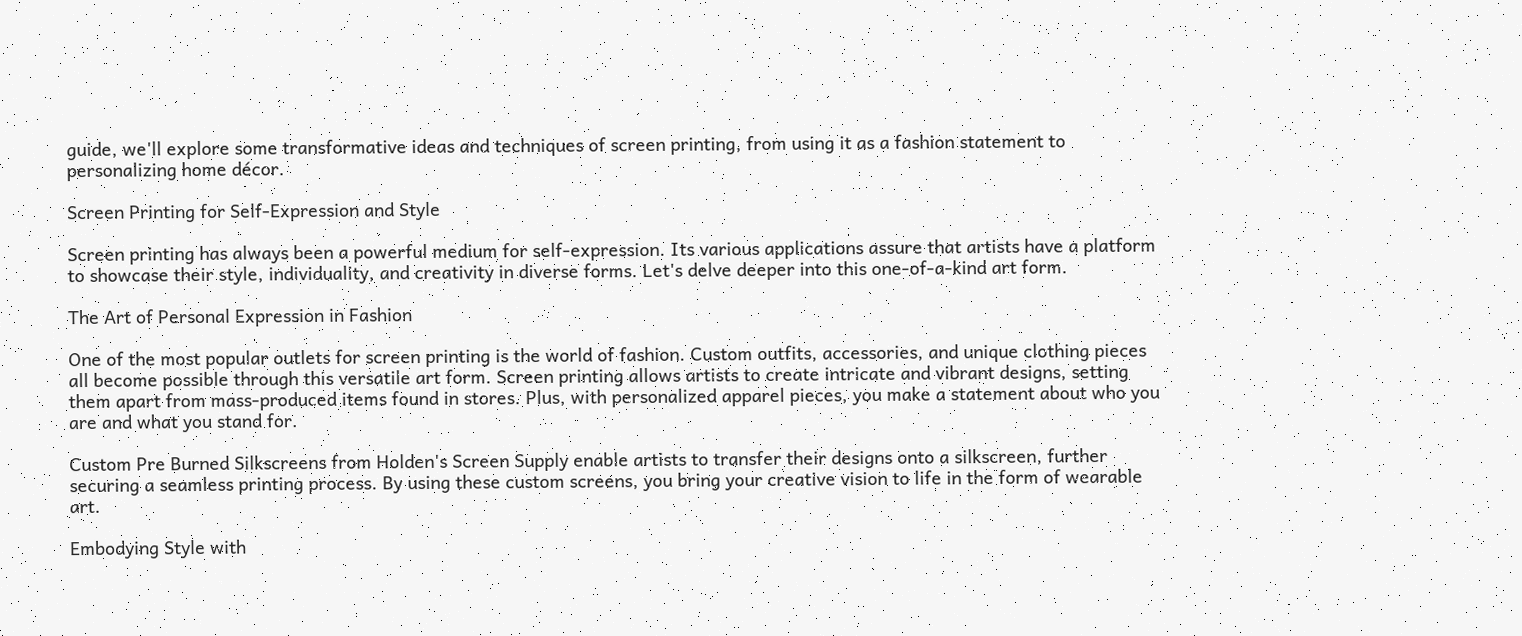guide, we'll explore some transformative ideas and techniques of screen printing, from using it as a fashion statement to personalizing home décor.

Screen Printing for Self-Expression and Style

Screen printing has always been a powerful medium for self-expression. Its various applications assure that artists have a platform to showcase their style, individuality, and creativity in diverse forms. Let's delve deeper into this one-of-a-kind art form.

The Art of Personal Expression in Fashion

One of the most popular outlets for screen printing is the world of fashion. Custom outfits, accessories, and unique clothing pieces all become possible through this versatile art form. Screen printing allows artists to create intricate and vibrant designs, setting them apart from mass-produced items found in stores. Plus, with personalized apparel pieces, you make a statement about who you are and what you stand for.

Custom Pre Burned Silkscreens from Holden's Screen Supply enable artists to transfer their designs onto a silkscreen, further securing a seamless printing process. By using these custom screens, you bring your creative vision to life in the form of wearable art.

Embodying Style with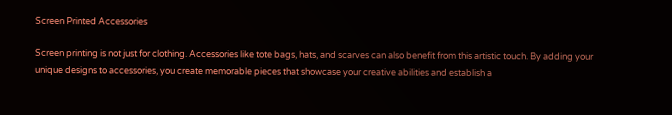Screen Printed Accessories

Screen printing is not just for clothing. Accessories like tote bags, hats, and scarves can also benefit from this artistic touch. By adding your unique designs to accessories, you create memorable pieces that showcase your creative abilities and establish a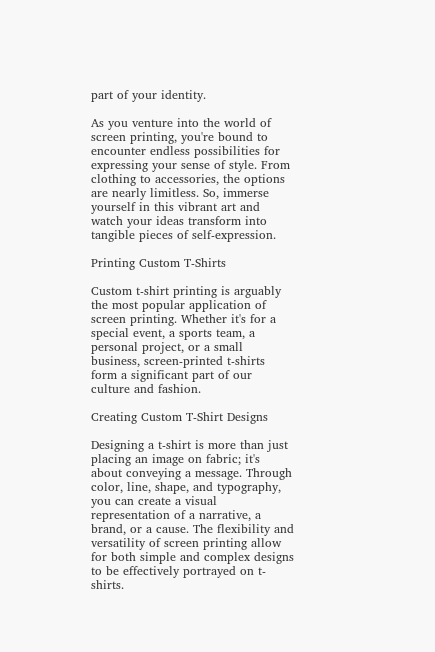part of your identity.

As you venture into the world of screen printing, you're bound to encounter endless possibilities for expressing your sense of style. From clothing to accessories, the options are nearly limitless. So, immerse yourself in this vibrant art and watch your ideas transform into tangible pieces of self-expression.

Printing Custom T-Shirts

Custom t-shirt printing is arguably the most popular application of screen printing. Whether it's for a special event, a sports team, a personal project, or a small business, screen-printed t-shirts form a significant part of our culture and fashion.

Creating Custom T-Shirt Designs

Designing a t-shirt is more than just placing an image on fabric; it's about conveying a message. Through color, line, shape, and typography, you can create a visual representation of a narrative, a brand, or a cause. The flexibility and versatility of screen printing allow for both simple and complex designs to be effectively portrayed on t-shirts.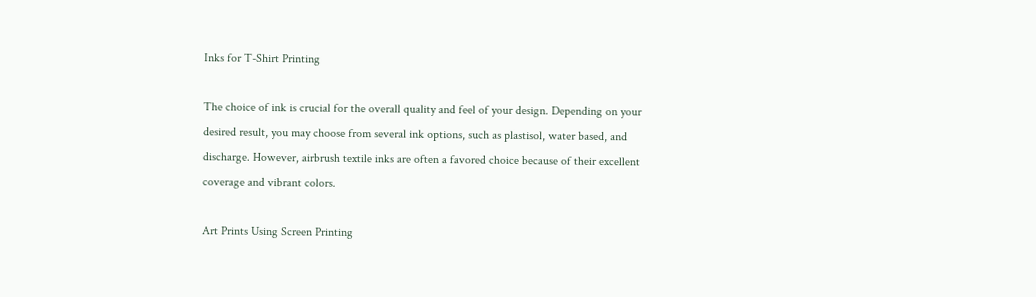Inks for T-Shirt Printing

The choice of ink is crucial for the overall quality and feel of your design. Depending on your desired result, you may choose from several ink options, such as plastisol, water based, and discharge. However, airbrush textile inks are often a favored choice because of their excellent coverage and vibrant colors.

Art Prints Using Screen Printing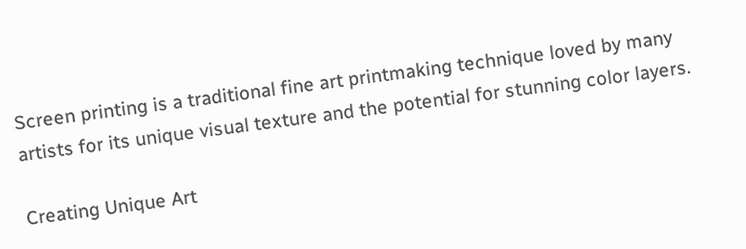Screen printing is a traditional fine art printmaking technique loved by many artists for its unique visual texture and the potential for stunning color layers.

Creating Unique Art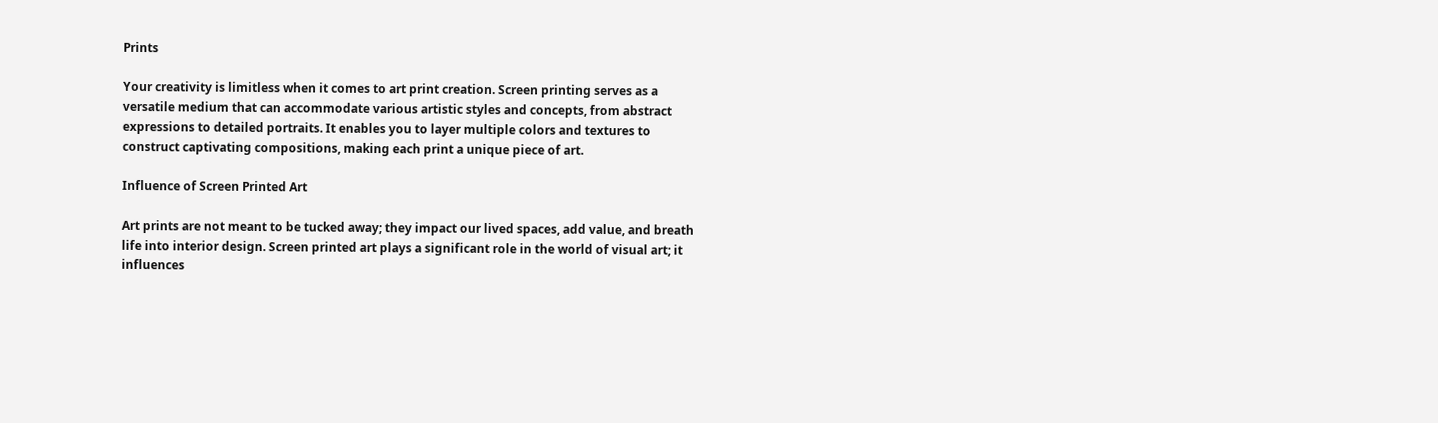Prints

Your creativity is limitless when it comes to art print creation. Screen printing serves as a versatile medium that can accommodate various artistic styles and concepts, from abstract expressions to detailed portraits. It enables you to layer multiple colors and textures to construct captivating compositions, making each print a unique piece of art.

Influence of Screen Printed Art

Art prints are not meant to be tucked away; they impact our lived spaces, add value, and breath life into interior design. Screen printed art plays a significant role in the world of visual art; it influences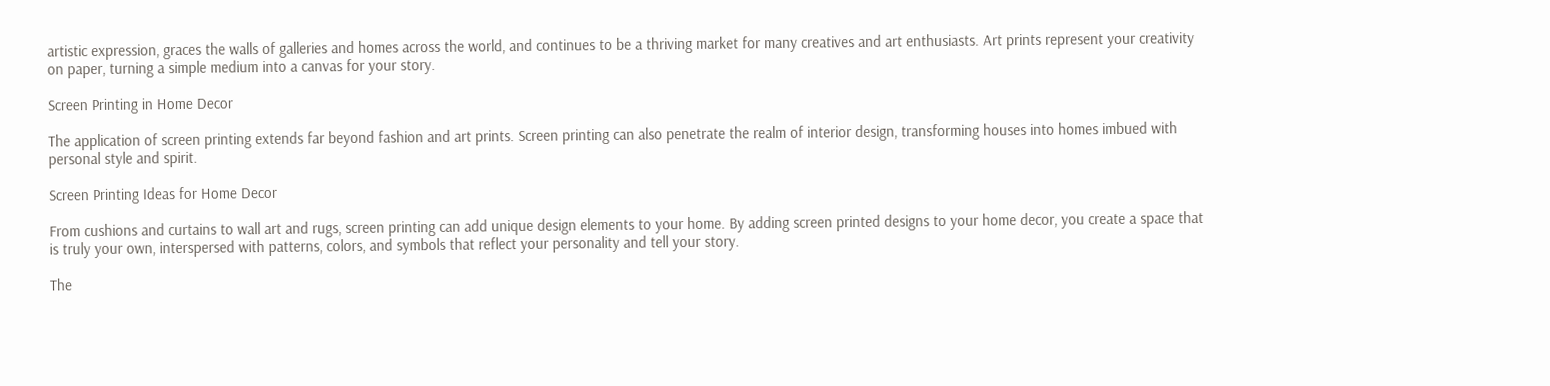artistic expression, graces the walls of galleries and homes across the world, and continues to be a thriving market for many creatives and art enthusiasts. Art prints represent your creativity on paper, turning a simple medium into a canvas for your story.

Screen Printing in Home Decor

The application of screen printing extends far beyond fashion and art prints. Screen printing can also penetrate the realm of interior design, transforming houses into homes imbued with personal style and spirit.

Screen Printing Ideas for Home Decor

From cushions and curtains to wall art and rugs, screen printing can add unique design elements to your home. By adding screen printed designs to your home decor, you create a space that is truly your own, interspersed with patterns, colors, and symbols that reflect your personality and tell your story.

The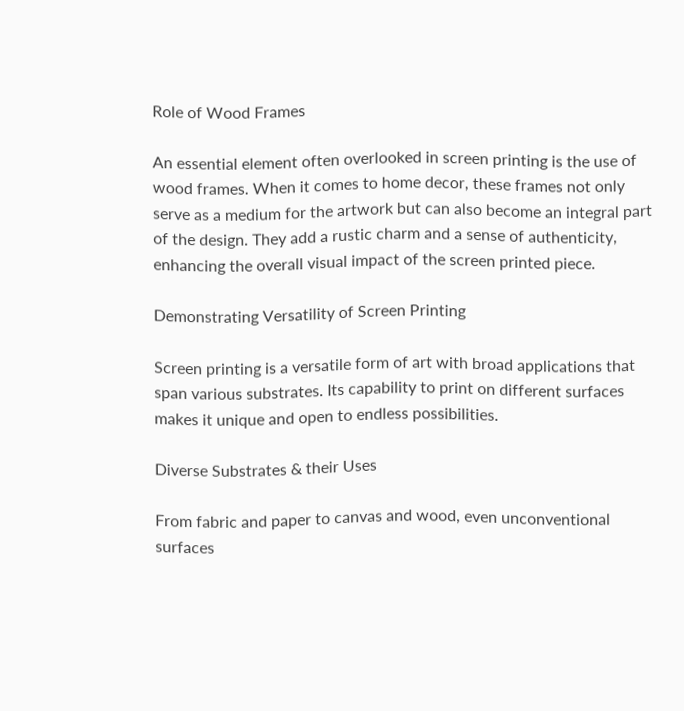Role of Wood Frames

An essential element often overlooked in screen printing is the use of wood frames. When it comes to home decor, these frames not only serve as a medium for the artwork but can also become an integral part of the design. They add a rustic charm and a sense of authenticity, enhancing the overall visual impact of the screen printed piece.

Demonstrating Versatility of Screen Printing

Screen printing is a versatile form of art with broad applications that span various substrates. Its capability to print on different surfaces makes it unique and open to endless possibilities.

Diverse Substrates & their Uses

From fabric and paper to canvas and wood, even unconventional surfaces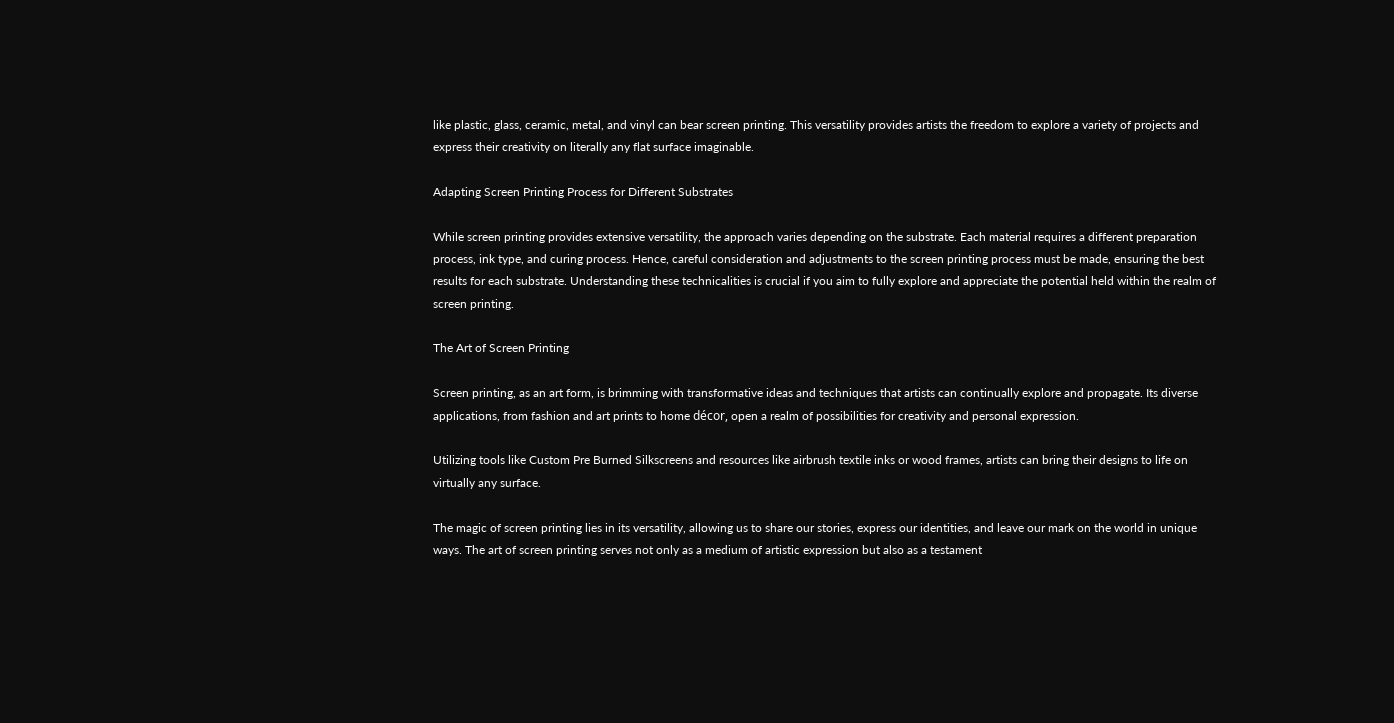like plastic, glass, ceramic, metal, and vinyl can bear screen printing. This versatility provides artists the freedom to explore a variety of projects and express their creativity on literally any flat surface imaginable.

Adapting Screen Printing Process for Different Substrates

While screen printing provides extensive versatility, the approach varies depending on the substrate. Each material requires a different preparation process, ink type, and curing process. Hence, careful consideration and adjustments to the screen printing process must be made, ensuring the best results for each substrate. Understanding these technicalities is crucial if you aim to fully explore and appreciate the potential held within the realm of screen printing.

The Art of Screen Printing

Screen printing, as an art form, is brimming with transformative ideas and techniques that artists can continually explore and propagate. Its diverse applications, from fashion and art prints to home décor, open a realm of possibilities for creativity and personal expression.

Utilizing tools like Custom Pre Burned Silkscreens and resources like airbrush textile inks or wood frames, artists can bring their designs to life on virtually any surface.

The magic of screen printing lies in its versatility, allowing us to share our stories, express our identities, and leave our mark on the world in unique ways. The art of screen printing serves not only as a medium of artistic expression but also as a testament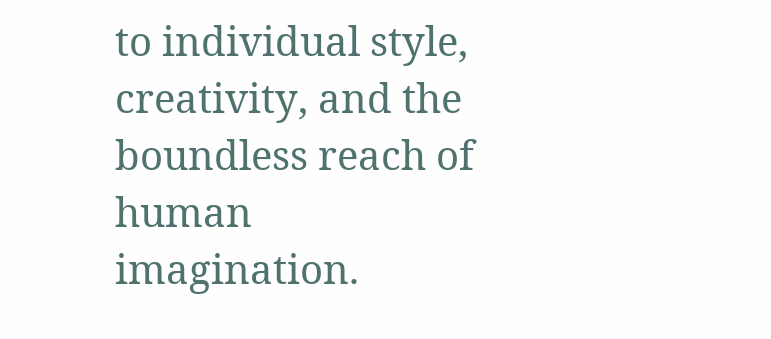to individual style, creativity, and the boundless reach of human imagination.